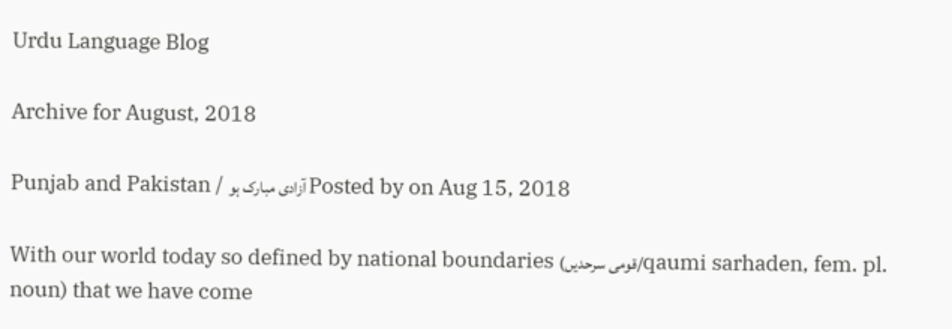Urdu Language Blog

Archive for August, 2018

Punjab and Pakistan / آزادی مبارک ہو Posted by on Aug 15, 2018

With our world today so defined by national boundaries (قومی سرحدیں/qaumi sarhaden, fem. pl. noun) that we have come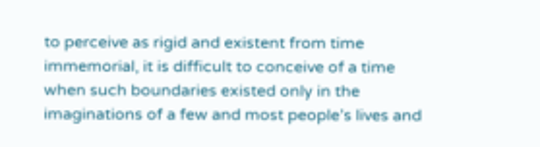to perceive as rigid and existent from time immemorial, it is difficult to conceive of a time when such boundaries existed only in the imaginations of a few and most people’s lives and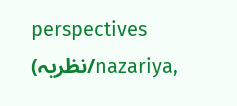perspectives (نظریہ/nazariya,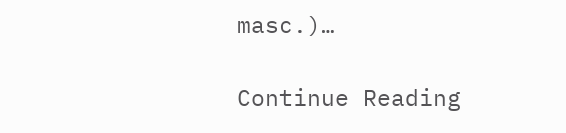masc.)…

Continue Reading